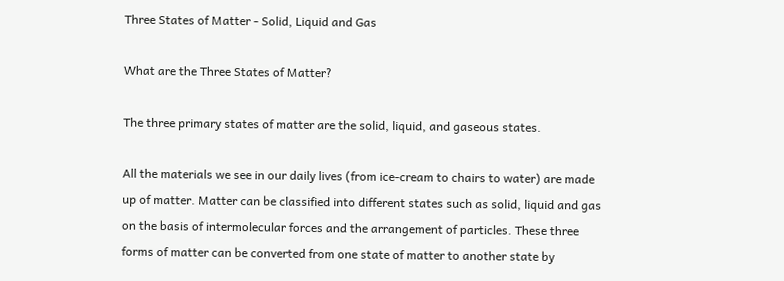Three States of Matter - Solid, Liquid and Gas

What are the Three States of Matter?

The three primary states of matter are the solid, liquid, and gaseous states.

All the materials we see in our daily lives (from ice-cream to chairs to water) are made up of matter. Matter can be classified into different states such as solid, liquid and gas on the basis of intermolecular forces and the arrangement of particles. These three forms of matter can be converted from one state of matter to another state by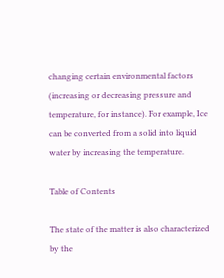changing certain environmental factors (increasing or decreasing pressure and temperature, for instance). For example, Ice can be converted from a solid into liquid water by increasing the temperature.

Table of Contents

The state of the matter is also characterized by the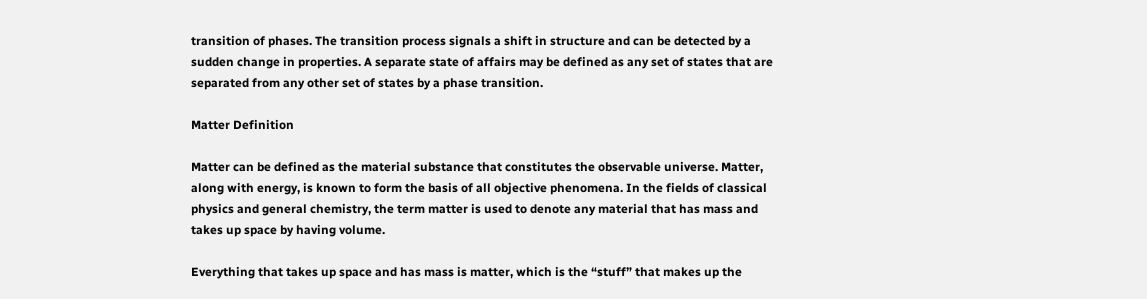transition of phases. The transition process signals a shift in structure and can be detected by a sudden change in properties. A separate state of affairs may be defined as any set of states that are separated from any other set of states by a phase transition.

Matter Definition

Matter can be defined as the material substance that constitutes the observable universe. Matter, along with energy, is known to form the basis of all objective phenomena. In the fields of classical physics and general chemistry, the term matter is used to denote any material that has mass and takes up space by having volume.

Everything that takes up space and has mass is matter, which is the “stuff” that makes up the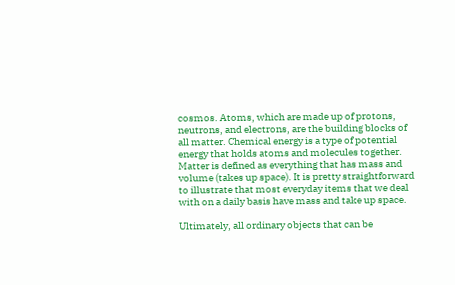cosmos. Atoms, which are made up of protons, neutrons, and electrons, are the building blocks of all matter. Chemical energy is a type of potential energy that holds atoms and molecules together. Matter is defined as everything that has mass and volume (takes up space). It is pretty straightforward to illustrate that most everyday items that we deal with on a daily basis have mass and take up space.

Ultimately, all ordinary objects that can be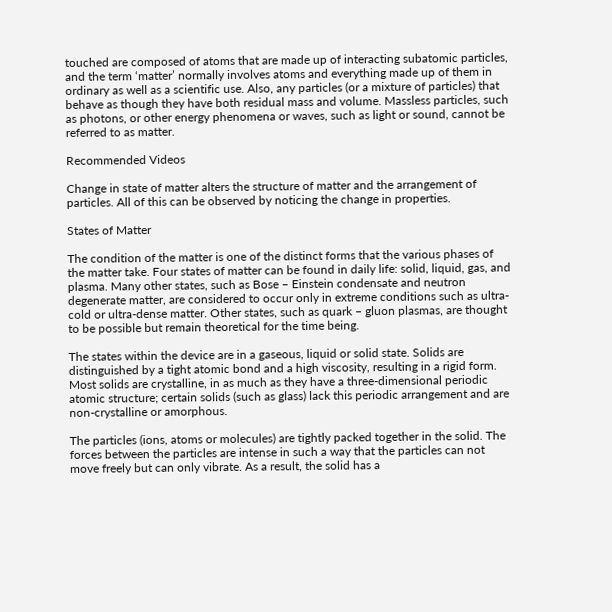touched are composed of atoms that are made up of interacting subatomic particles, and the term ‘matter’ normally involves atoms and everything made up of them in ordinary as well as a scientific use. Also, any particles (or a mixture of particles) that behave as though they have both residual mass and volume. Massless particles, such as photons, or other energy phenomena or waves, such as light or sound, cannot be referred to as matter.

Recommended Videos

Change in state of matter alters the structure of matter and the arrangement of particles. All of this can be observed by noticing the change in properties.

States of Matter

The condition of the matter is one of the distinct forms that the various phases of the matter take. Four states of matter can be found in daily life: solid, liquid, gas, and plasma. Many other states, such as Bose – Einstein condensate and neutron degenerate matter, are considered to occur only in extreme conditions such as ultra-cold or ultra-dense matter. Other states, such as quark – gluon plasmas, are thought to be possible but remain theoretical for the time being.

The states within the device are in a gaseous, liquid or solid state. Solids are distinguished by a tight atomic bond and a high viscosity, resulting in a rigid form. Most solids are crystalline, in as much as they have a three-dimensional periodic atomic structure; certain solids (such as glass) lack this periodic arrangement and are non-crystalline or amorphous.

The particles (ions, atoms or molecules) are tightly packed together in the solid. The forces between the particles are intense in such a way that the particles can not move freely but can only vibrate. As a result, the solid has a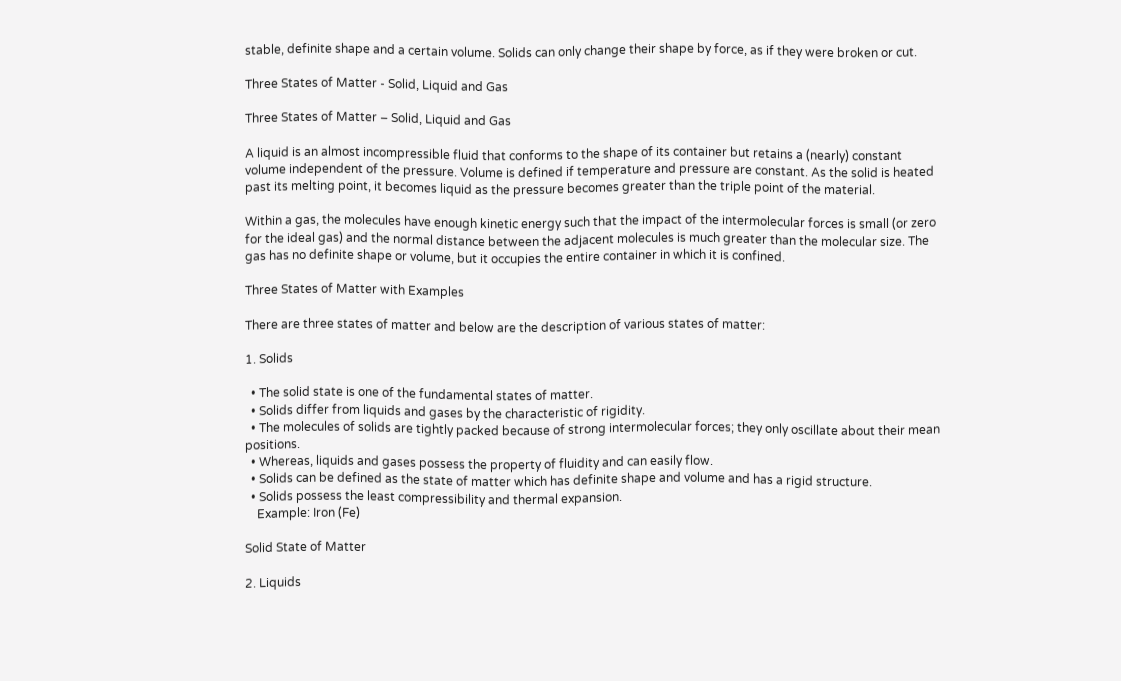stable, definite shape and a certain volume. Solids can only change their shape by force, as if they were broken or cut.

Three States of Matter - Solid, Liquid and Gas

Three States of Matter – Solid, Liquid and Gas

A liquid is an almost incompressible fluid that conforms to the shape of its container but retains a (nearly) constant volume independent of the pressure. Volume is defined if temperature and pressure are constant. As the solid is heated past its melting point, it becomes liquid as the pressure becomes greater than the triple point of the material.

Within a gas, the molecules have enough kinetic energy such that the impact of the intermolecular forces is small (or zero for the ideal gas) and the normal distance between the adjacent molecules is much greater than the molecular size. The gas has no definite shape or volume, but it occupies the entire container in which it is confined.

Three States of Matter with Examples

There are three states of matter and below are the description of various states of matter:

1. Solids

  • The solid state is one of the fundamental states of matter.
  • Solids differ from liquids and gases by the characteristic of rigidity.
  • The molecules of solids are tightly packed because of strong intermolecular forces; they only oscillate about their mean positions.
  • Whereas, liquids and gases possess the property of fluidity and can easily flow.
  • Solids can be defined as the state of matter which has definite shape and volume and has a rigid structure.
  • Solids possess the least compressibility and thermal expansion.
    Example: Iron (Fe)

Solid State of Matter

2. Liquids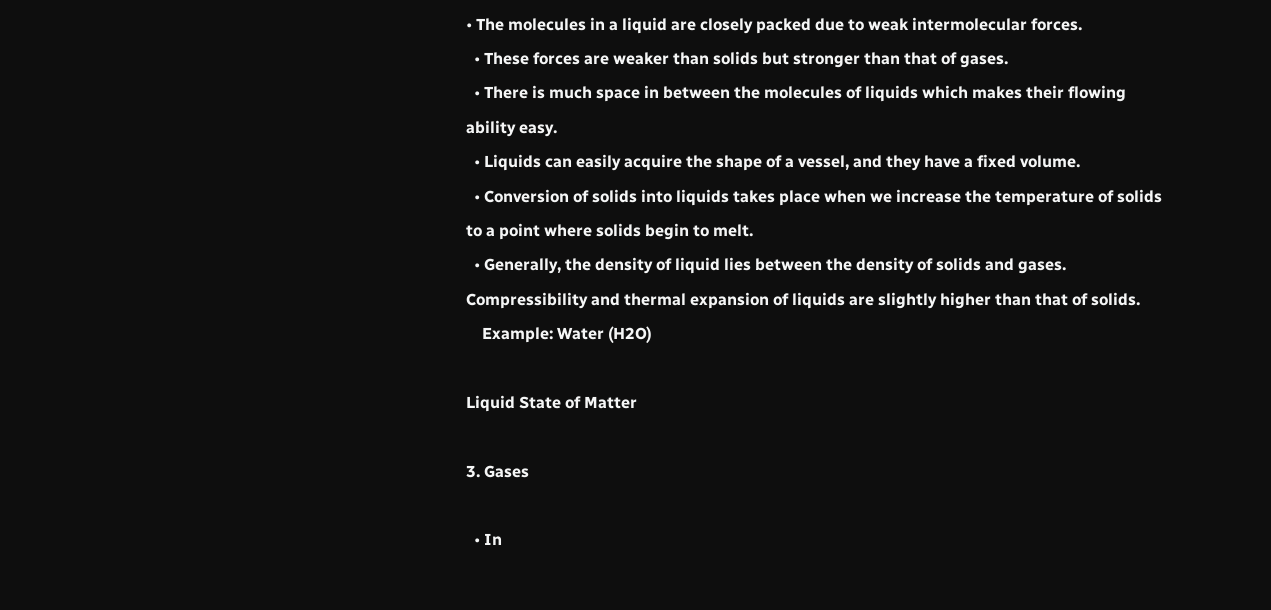• The molecules in a liquid are closely packed due to weak intermolecular forces.
  • These forces are weaker than solids but stronger than that of gases.
  • There is much space in between the molecules of liquids which makes their flowing ability easy.
  • Liquids can easily acquire the shape of a vessel, and they have a fixed volume.
  • Conversion of solids into liquids takes place when we increase the temperature of solids to a point where solids begin to melt.
  • Generally, the density of liquid lies between the density of solids and gases. Compressibility and thermal expansion of liquids are slightly higher than that of solids.
    Example: Water (H2O)

Liquid State of Matter

3. Gases

  • In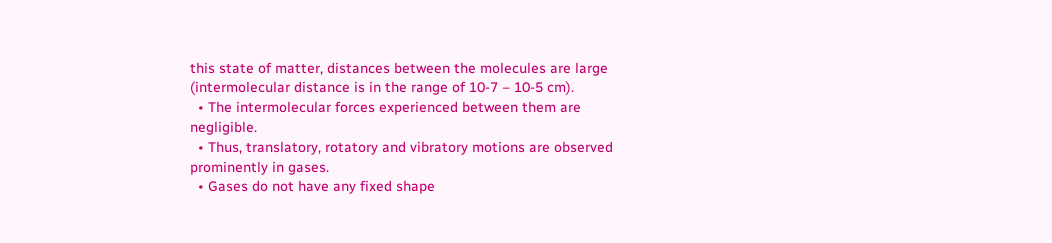this state of matter, distances between the molecules are large (intermolecular distance is in the range of 10-7 – 10-5 cm).
  • The intermolecular forces experienced between them are negligible.
  • Thus, translatory, rotatory and vibratory motions are observed prominently in gases.
  • Gases do not have any fixed shape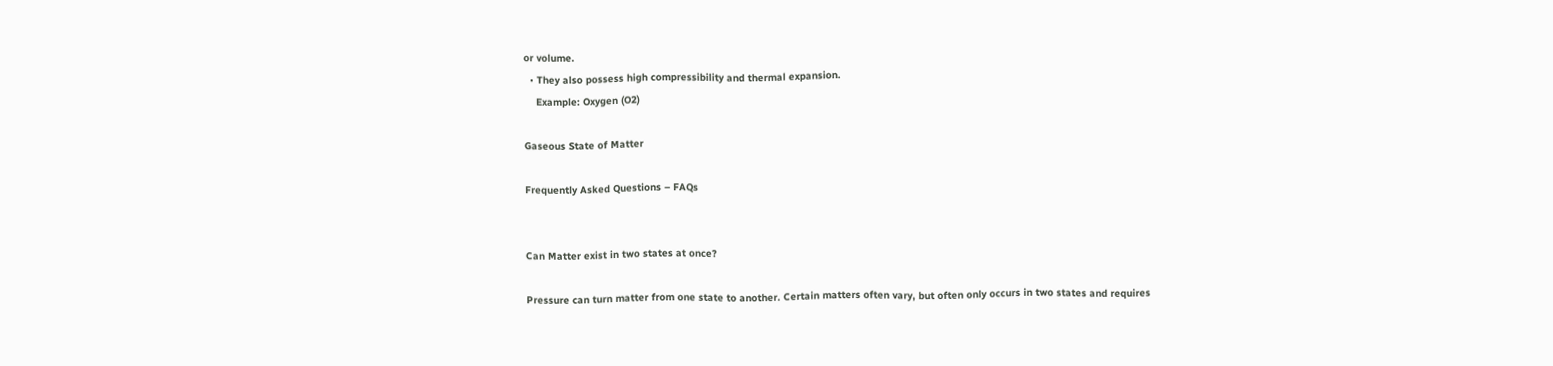or volume.
  • They also possess high compressibility and thermal expansion.
    Example: Oxygen (O2)

Gaseous State of Matter

Frequently Asked Questions – FAQs


Can Matter exist in two states at once?

Pressure can turn matter from one state to another. Certain matters often vary, but often only occurs in two states and requires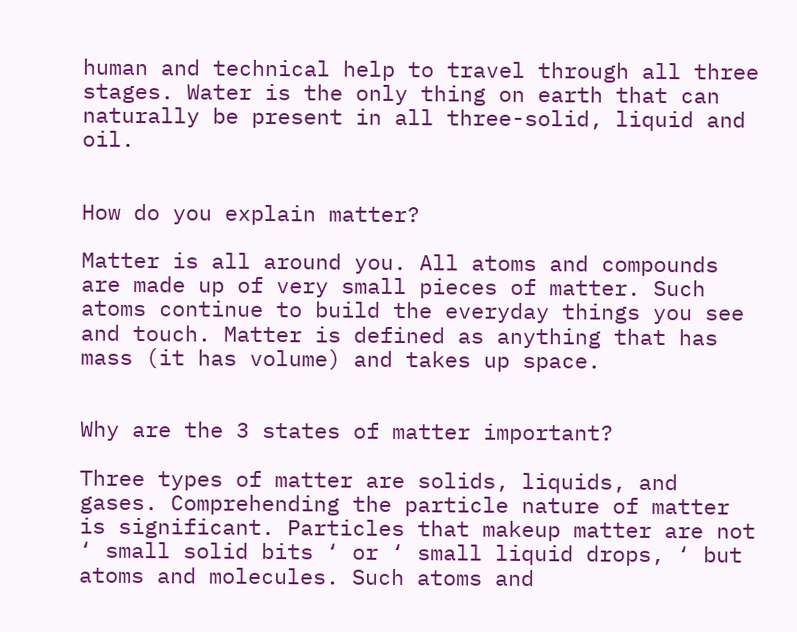human and technical help to travel through all three stages. Water is the only thing on earth that can naturally be present in all three-solid, liquid and oil.


How do you explain matter?

Matter is all around you. All atoms and compounds are made up of very small pieces of matter. Such atoms continue to build the everyday things you see and touch. Matter is defined as anything that has mass (it has volume) and takes up space.


Why are the 3 states of matter important?

Three types of matter are solids, liquids, and gases. Comprehending the particle nature of matter is significant. Particles that makeup matter are not ‘ small solid bits ‘ or ‘ small liquid drops, ‘ but atoms and molecules. Such atoms and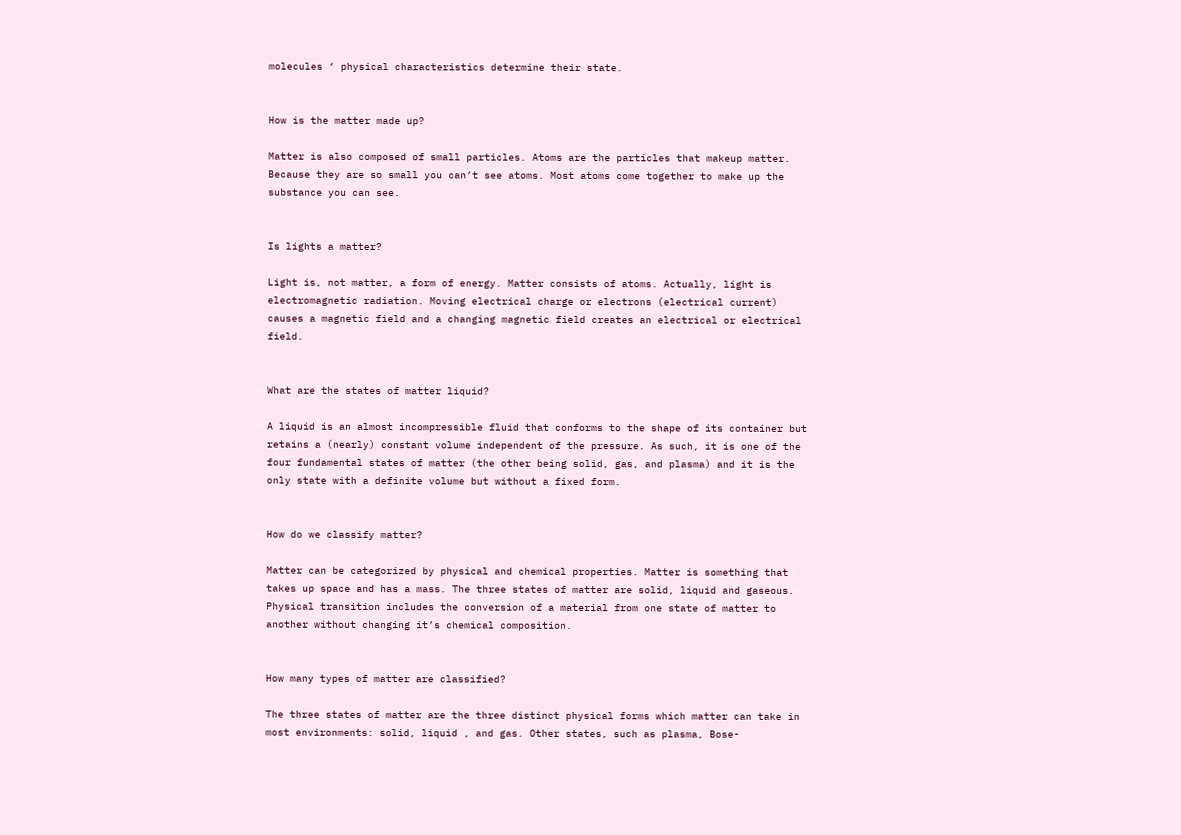molecules ‘ physical characteristics determine their state.


How is the matter made up?

Matter is also composed of small particles. Atoms are the particles that makeup matter. Because they are so small you can’t see atoms. Most atoms come together to make up the substance you can see.


Is lights a matter?

Light is, not matter, a form of energy. Matter consists of atoms. Actually, light is electromagnetic radiation. Moving electrical charge or electrons (electrical current) causes a magnetic field and a changing magnetic field creates an electrical or electrical field.


What are the states of matter liquid?

A liquid is an almost incompressible fluid that conforms to the shape of its container but retains a (nearly) constant volume independent of the pressure. As such, it is one of the four fundamental states of matter (the other being solid, gas, and plasma) and it is the only state with a definite volume but without a fixed form.


How do we classify matter?

Matter can be categorized by physical and chemical properties. Matter is something that takes up space and has a mass. The three states of matter are solid, liquid and gaseous. Physical transition includes the conversion of a material from one state of matter to another without changing it’s chemical composition.


How many types of matter are classified?

The three states of matter are the three distinct physical forms which matter can take in most environments: solid, liquid , and gas. Other states, such as plasma, Bose-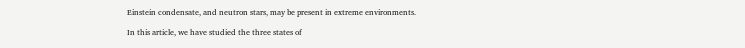Einstein condensate, and neutron stars, may be present in extreme environments.

In this article, we have studied the three states of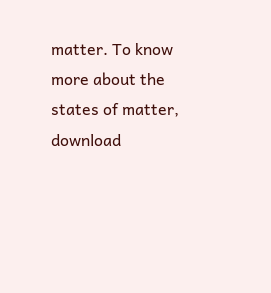matter. To know more about the states of matter, download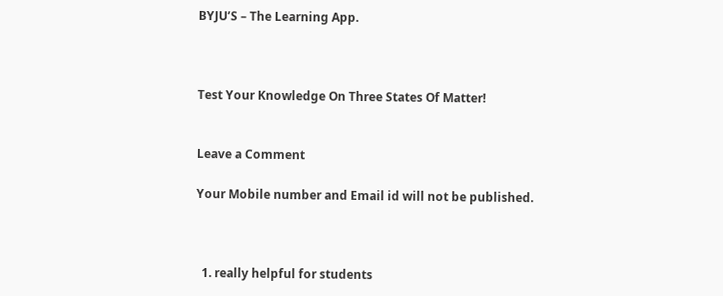BYJU’S – The Learning App.



Test Your Knowledge On Three States Of Matter!


Leave a Comment

Your Mobile number and Email id will not be published.



  1. really helpful for students